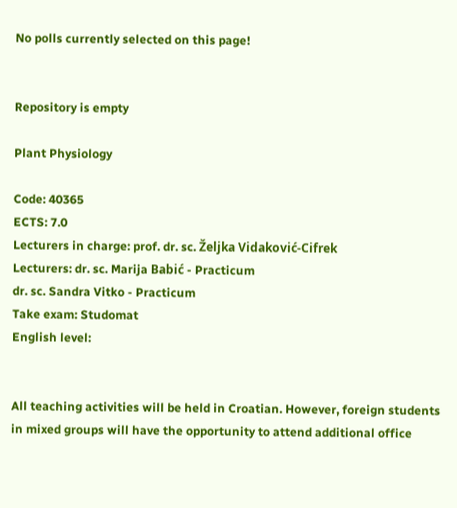No polls currently selected on this page!


Repository is empty

Plant Physiology

Code: 40365
ECTS: 7.0
Lecturers in charge: prof. dr. sc. Željka Vidaković-Cifrek
Lecturers: dr. sc. Marija Babić - Practicum
dr. sc. Sandra Vitko - Practicum
Take exam: Studomat
English level:


All teaching activities will be held in Croatian. However, foreign students in mixed groups will have the opportunity to attend additional office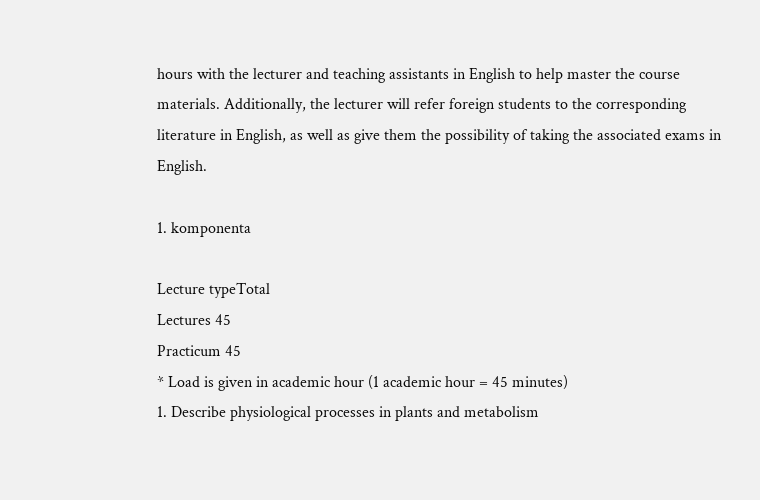hours with the lecturer and teaching assistants in English to help master the course materials. Additionally, the lecturer will refer foreign students to the corresponding literature in English, as well as give them the possibility of taking the associated exams in English.

1. komponenta

Lecture typeTotal
Lectures 45
Practicum 45
* Load is given in academic hour (1 academic hour = 45 minutes)
1. Describe physiological processes in plants and metabolism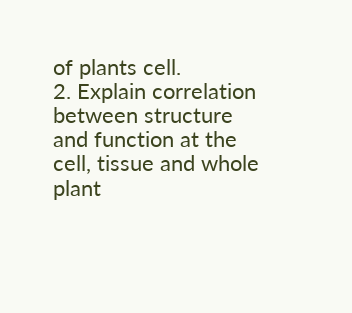of plants cell.
2. Explain correlation between structure and function at the cell, tissue and whole plant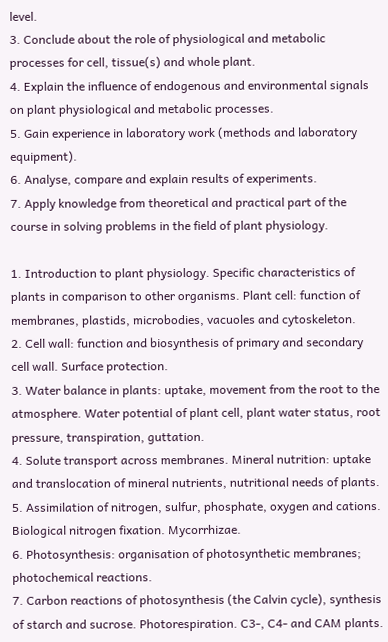level.
3. Conclude about the role of physiological and metabolic processes for cell, tissue(s) and whole plant.
4. Explain the influence of endogenous and environmental signals on plant physiological and metabolic processes.
5. Gain experience in laboratory work (methods and laboratory equipment).
6. Analyse, compare and explain results of experiments.
7. Apply knowledge from theoretical and practical part of the course in solving problems in the field of plant physiology.

1. Introduction to plant physiology. Specific characteristics of plants in comparison to other organisms. Plant cell: function of membranes, plastids, microbodies, vacuoles and cytoskeleton.
2. Cell wall: function and biosynthesis of primary and secondary cell wall. Surface protection.
3. Water balance in plants: uptake, movement from the root to the atmosphere. Water potential of plant cell, plant water status, root pressure, transpiration, guttation.
4. Solute transport across membranes. Mineral nutrition: uptake and translocation of mineral nutrients, nutritional needs of plants.
5. Assimilation of nitrogen, sulfur, phosphate, oxygen and cations. Biological nitrogen fixation. Mycorrhizae.
6. Photosynthesis: organisation of photosynthetic membranes; photochemical reactions.
7. Carbon reactions of photosynthesis (the Calvin cycle), synthesis of starch and sucrose. Photorespiration. C3-, C4- and CAM plants.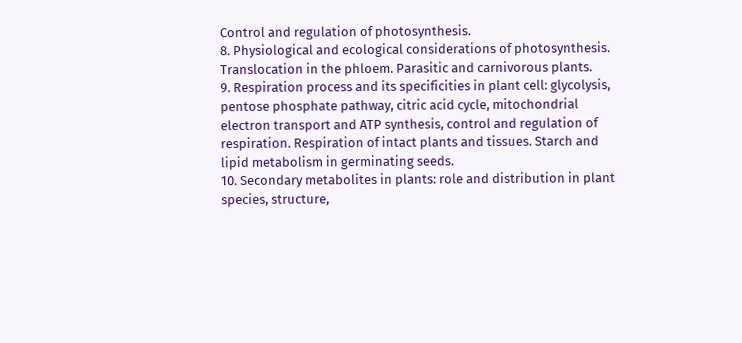Control and regulation of photosynthesis.
8. Physiological and ecological considerations of photosynthesis. Translocation in the phloem. Parasitic and carnivorous plants.
9. Respiration process and its specificities in plant cell: glycolysis, pentose phosphate pathway, citric acid cycle, mitochondrial electron transport and ATP synthesis, control and regulation of respiration. Respiration of intact plants and tissues. Starch and lipid metabolism in germinating seeds.
10. Secondary metabolites in plants: role and distribution in plant species, structure,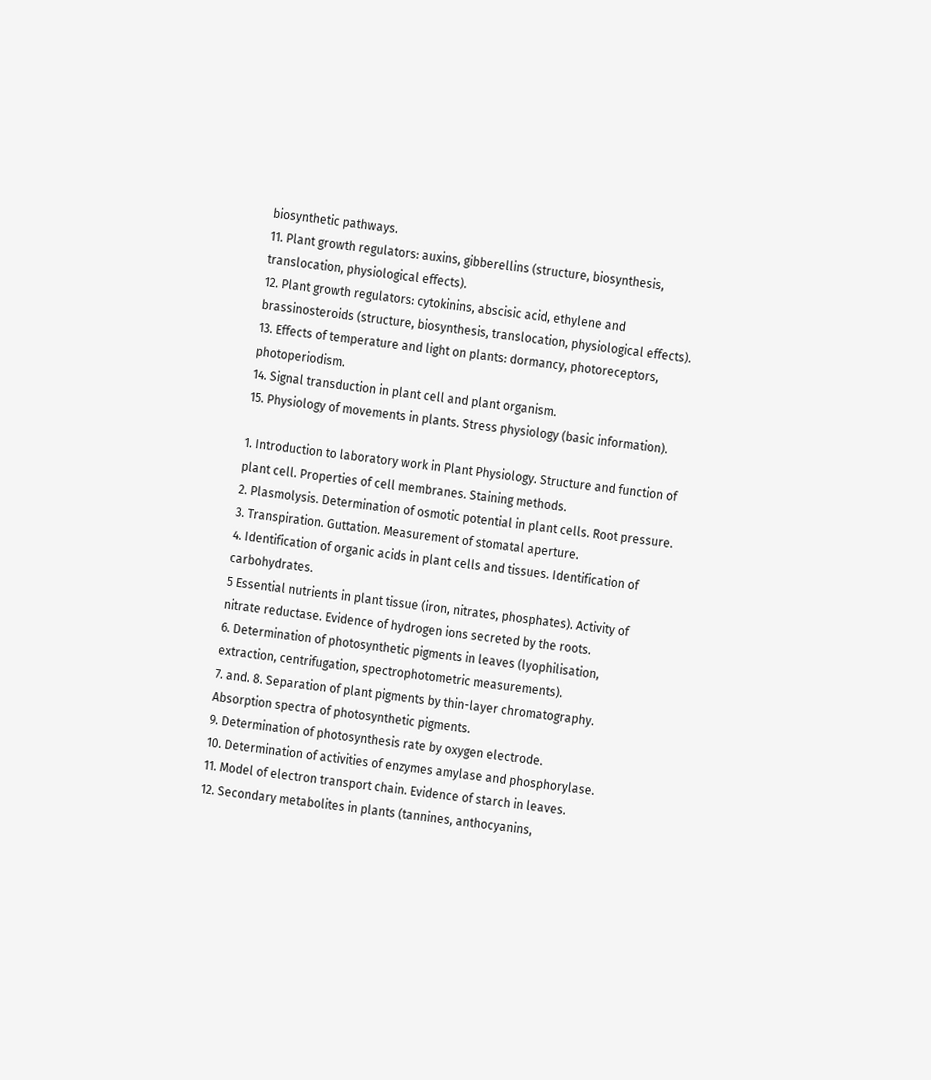biosynthetic pathways.
11. Plant growth regulators: auxins, gibberellins (structure, biosynthesis, translocation, physiological effects).
12. Plant growth regulators: cytokinins, abscisic acid, ethylene and brassinosteroids (structure, biosynthesis, translocation, physiological effects).
13. Effects of temperature and light on plants: dormancy, photoreceptors, photoperiodism.
14. Signal transduction in plant cell and plant organism.
15. Physiology of movements in plants. Stress physiology (basic information).

1. Introduction to laboratory work in Plant Physiology. Structure and function of plant cell. Properties of cell membranes. Staining methods.
2. Plasmolysis. Determination of osmotic potential in plant cells. Root pressure.
3. Transpiration. Guttation. Measurement of stomatal aperture.
4. Identification of organic acids in plant cells and tissues. Identification of carbohydrates.
5 Essential nutrients in plant tissue (iron, nitrates, phosphates). Activity of nitrate reductase. Evidence of hydrogen ions secreted by the roots.
6. Determination of photosynthetic pigments in leaves (lyophilisation, extraction, centrifugation, spectrophotometric measurements).
7. and. 8. Separation of plant pigments by thin-layer chromatography. Absorption spectra of photosynthetic pigments.
9. Determination of photosynthesis rate by oxygen electrode.
10. Determination of activities of enzymes amylase and phosphorylase.
11. Model of electron transport chain. Evidence of starch in leaves.
12. Secondary metabolites in plants (tannines, anthocyanins,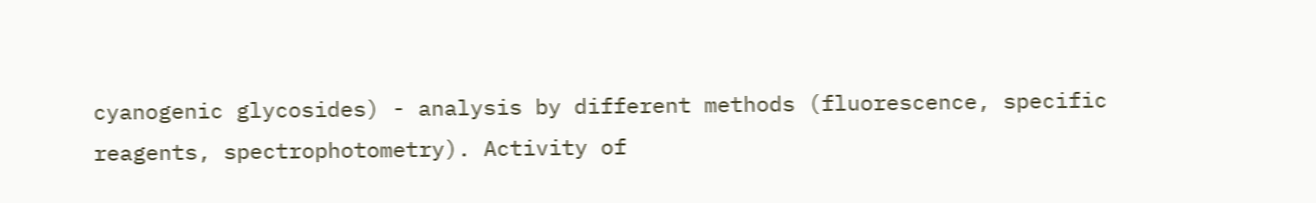cyanogenic glycosides) - analysis by different methods (fluorescence, specific reagents, spectrophotometry). Activity of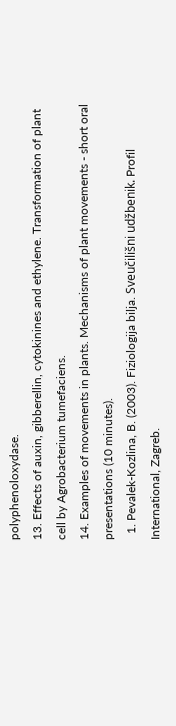polyphenoloxydase.
13. Effects of auxin, gibberellin, cytokinines and ethylene. Transformation of plant cell by Agrobacterium tumefaciens.
14. Examples of movements in plants. Mechanisms of plant movements - short oral presentations (10 minutes).
  1. Pevalek-Kozlina, B. (2003). Fiziologija bilja. Sveučilišni udžbenik. Profil International, Zagreb.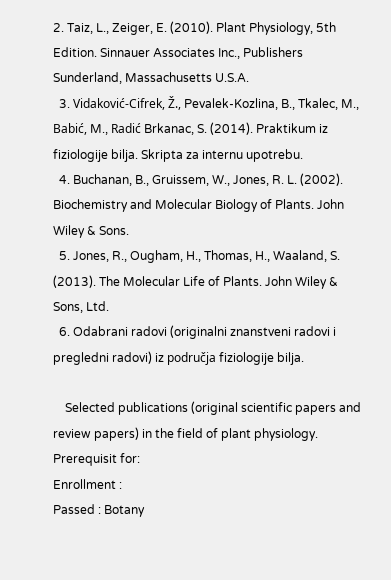2. Taiz, L., Zeiger, E. (2010). Plant Physiology, 5th Edition. Sinnauer Associates Inc., Publishers Sunderland, Massachusetts U.S.A.
  3. Vidaković-Cifrek, Ž., Pevalek-Kozlina, B., Tkalec, M., Babić, M., Radić Brkanac, S. (2014). Praktikum iz fiziologije bilja. Skripta za internu upotrebu.
  4. Buchanan, B., Gruissem, W., Jones, R. L. (2002). Biochemistry and Molecular Biology of Plants. John Wiley & Sons.
  5. Jones, R., Ougham, H., Thomas, H., Waaland, S. (2013). The Molecular Life of Plants. John Wiley & Sons, Ltd.
  6. Odabrani radovi (originalni znanstveni radovi i pregledni radovi) iz područja fiziologije bilja.

    Selected publications (original scientific papers and review papers) in the field of plant physiology.
Prerequisit for:
Enrollment :
Passed : Botany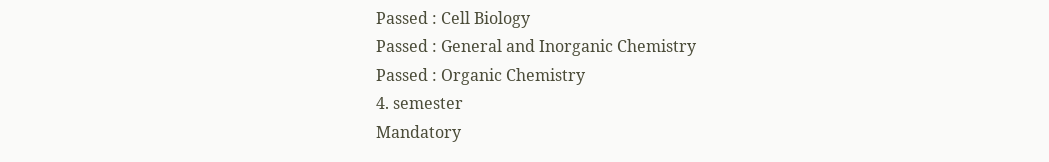Passed : Cell Biology
Passed : General and Inorganic Chemistry
Passed : Organic Chemistry
4. semester
Mandatory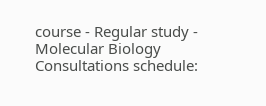course - Regular study - Molecular Biology
Consultations schedule: